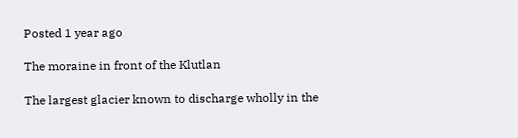Posted 1 year ago

The moraine in front of the Klutlan

The largest glacier known to discharge wholly in the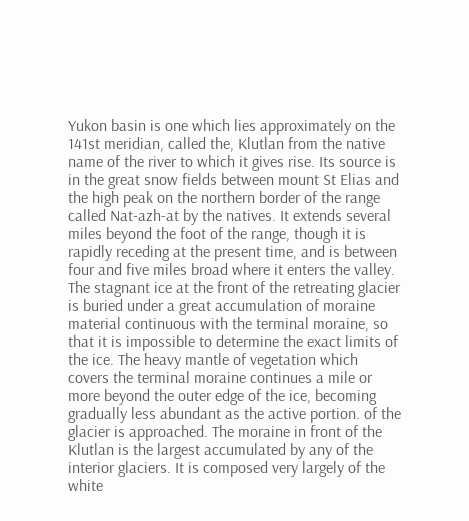Yukon basin is one which lies approximately on the 141st meridian, called the, Klutlan from the native name of the river to which it gives rise. Its source is in the great snow fields between mount St Elias and the high peak on the northern border of the range called Nat-azh-at by the natives. It extends several miles beyond the foot of the range, though it is rapidly receding at the present time, and is between four and five miles broad where it enters the valley. The stagnant ice at the front of the retreating glacier is buried under a great accumulation of moraine material continuous with the terminal moraine, so that it is impossible to determine the exact limits of the ice. The heavy mantle of vegetation which covers the terminal moraine continues a mile or more beyond the outer edge of the ice, becoming gradually less abundant as the active portion. of the glacier is approached. The moraine in front of the Klutlan is the largest accumulated by any of the interior glaciers. It is composed very largely of the white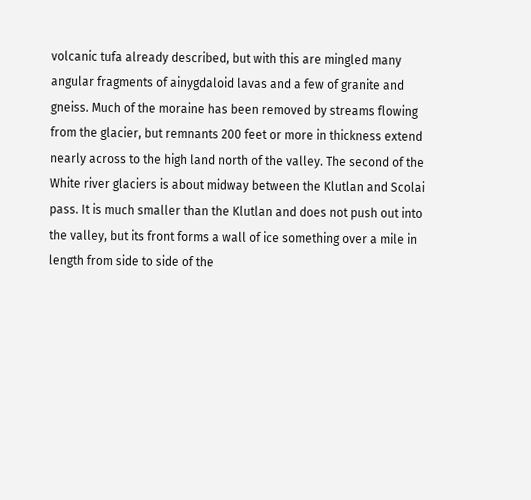volcanic tufa already described, but with this are mingled many angular fragments of ainygdaloid lavas and a few of granite and gneiss. Much of the moraine has been removed by streams flowing from the glacier, but remnants 200 feet or more in thickness extend nearly across to the high land north of the valley. The second of the White river glaciers is about midway between the Klutlan and Scolai pass. It is much smaller than the Klutlan and does not push out into the valley, but its front forms a wall of ice something over a mile in length from side to side of the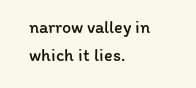narrow valley in which it lies.